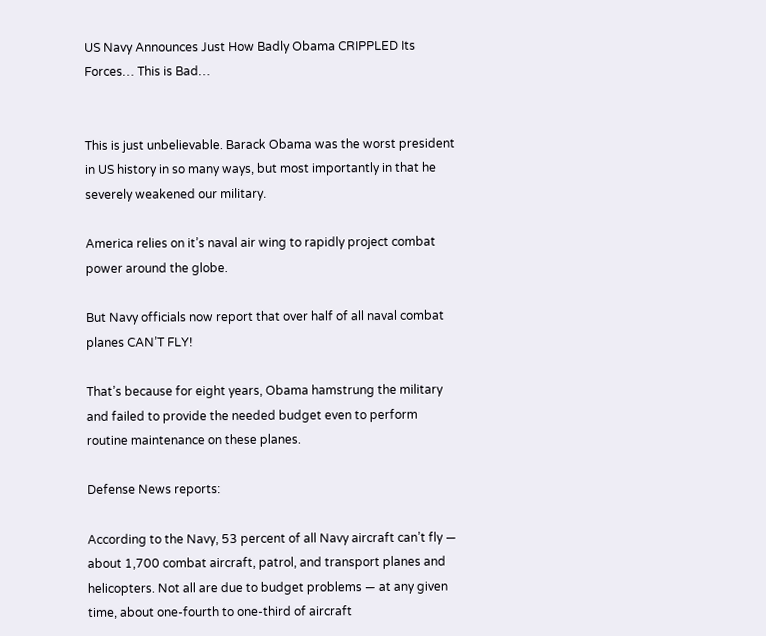US Navy Announces Just How Badly Obama CRIPPLED Its Forces… This is Bad…


This is just unbelievable. Barack Obama was the worst president in US history in so many ways, but most importantly in that he severely weakened our military.

America relies on it’s naval air wing to rapidly project combat power around the globe.

But Navy officials now report that over half of all naval combat planes CAN’T FLY!

That’s because for eight years, Obama hamstrung the military and failed to provide the needed budget even to perform routine maintenance on these planes.

Defense News reports:

According to the Navy, 53 percent of all Navy aircraft can’t fly — about 1,700 combat aircraft, patrol, and transport planes and helicopters. Not all are due to budget problems — at any given time, about one-fourth to one-third of aircraft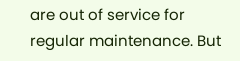are out of service for regular maintenance. But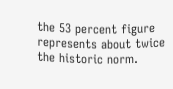the 53 percent figure represents about twice the historic norm.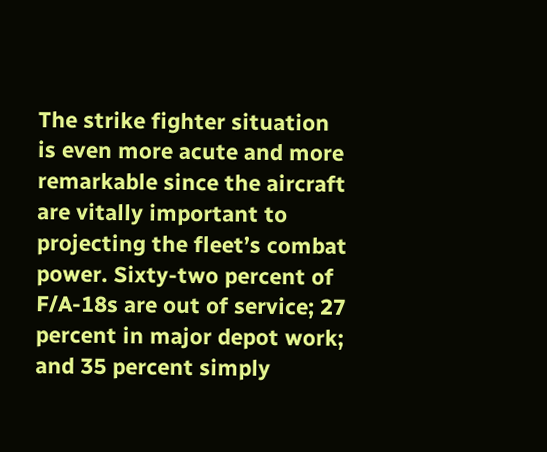The strike fighter situation is even more acute and more remarkable since the aircraft are vitally important to projecting the fleet’s combat power. Sixty-two percent of F/A-18s are out of service; 27 percent in major depot work; and 35 percent simply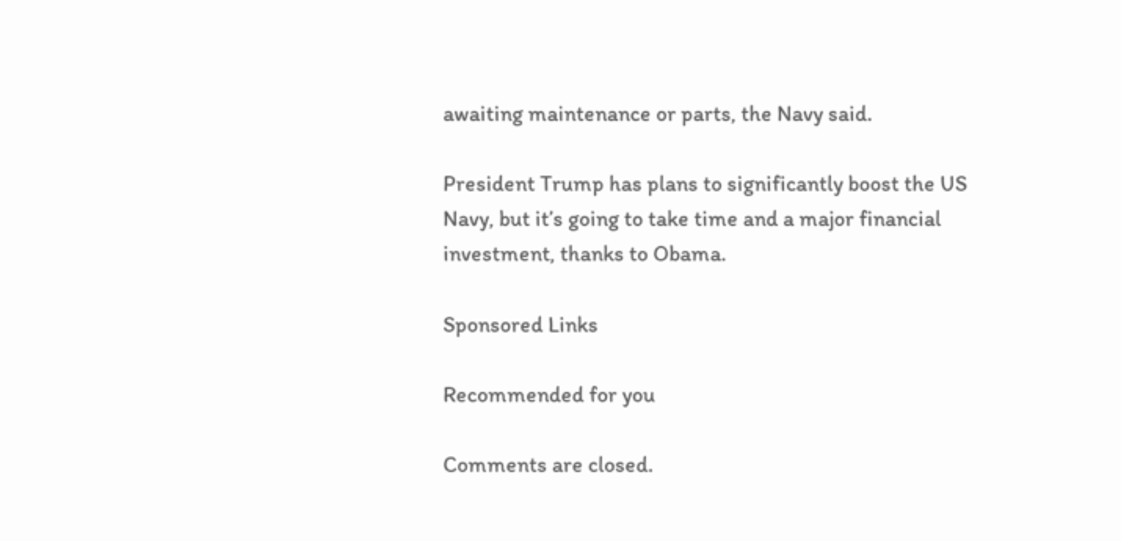awaiting maintenance or parts, the Navy said.

President Trump has plans to significantly boost the US Navy, but it’s going to take time and a major financial investment, thanks to Obama.

Sponsored Links

Recommended for you

Comments are closed.